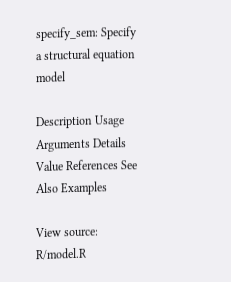specify_sem: Specify a structural equation model

Description Usage Arguments Details Value References See Also Examples

View source: R/model.R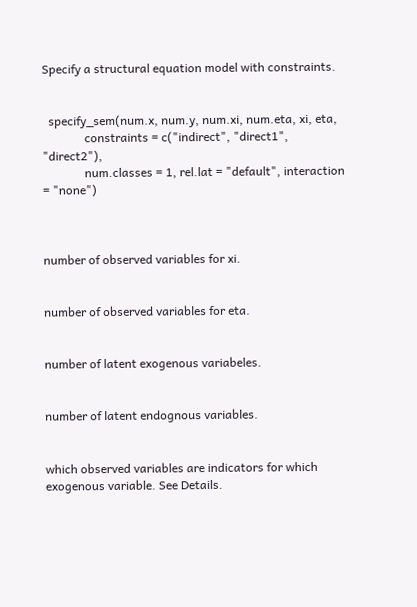Specify a structural equation model with constraints.


  specify_sem(num.x, num.y, num.xi, num.eta, xi, eta,
              constraints = c("indirect", "direct1", "direct2"),
              num.classes = 1, rel.lat = "default", interaction = "none")



number of observed variables for xi.


number of observed variables for eta.


number of latent exogenous variabeles.


number of latent endognous variables.


which observed variables are indicators for which exogenous variable. See Details.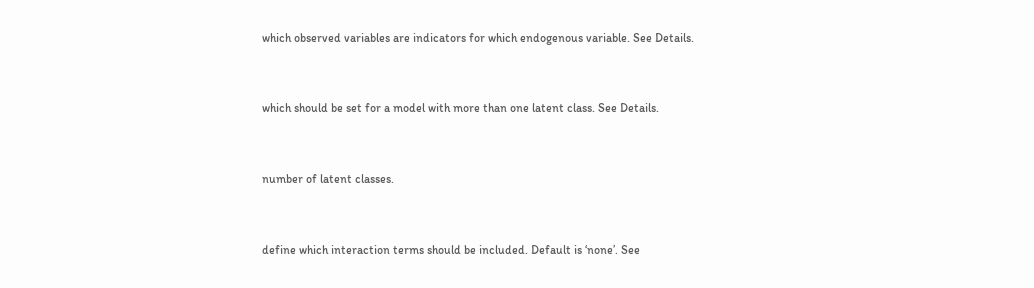which observed variables are indicators for which endogenous variable. See Details.


which should be set for a model with more than one latent class. See Details.


number of latent classes.


define which interaction terms should be included. Default is ‘none’. See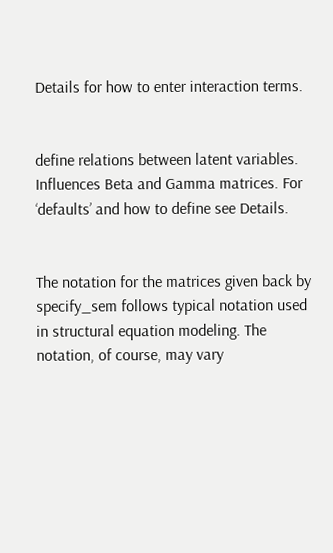Details for how to enter interaction terms.


define relations between latent variables. Influences Beta and Gamma matrices. For ‘defaults’ and how to define see Details.


The notation for the matrices given back by specify_sem follows typical notation used in structural equation modeling. The notation, of course, may vary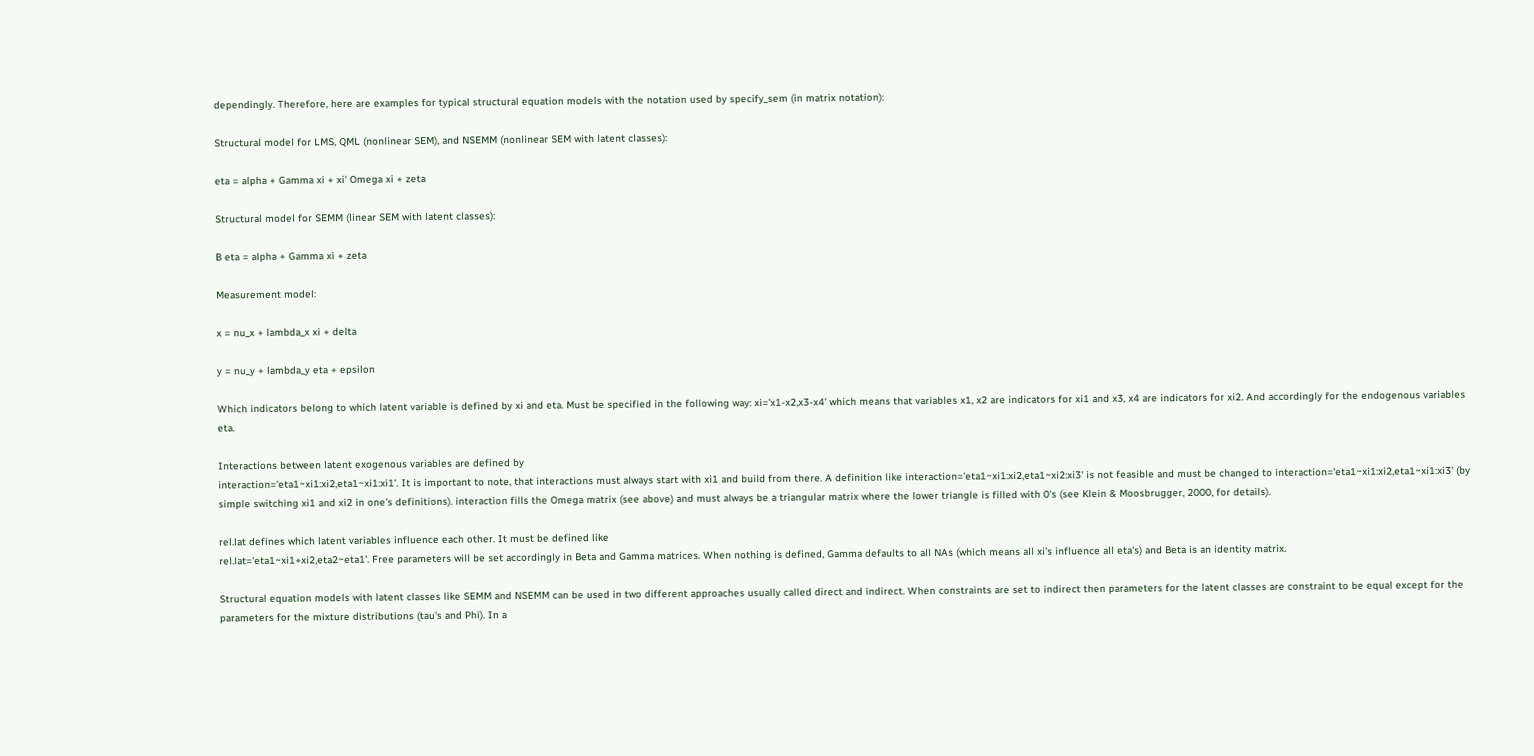dependingly. Therefore, here are examples for typical structural equation models with the notation used by specify_sem (in matrix notation):

Structural model for LMS, QML (nonlinear SEM), and NSEMM (nonlinear SEM with latent classes):

eta = alpha + Gamma xi + xi' Omega xi + zeta

Structural model for SEMM (linear SEM with latent classes):

B eta = alpha + Gamma xi + zeta

Measurement model:

x = nu_x + lambda_x xi + delta

y = nu_y + lambda_y eta + epsilon

Which indicators belong to which latent variable is defined by xi and eta. Must be specified in the following way: xi='x1-x2,x3-x4' which means that variables x1, x2 are indicators for xi1 and x3, x4 are indicators for xi2. And accordingly for the endogenous variables eta.

Interactions between latent exogenous variables are defined by
interaction='eta1~xi1:xi2,eta1~xi1:xi1'. It is important to note, that interactions must always start with xi1 and build from there. A definition like interaction='eta1~xi1:xi2,eta1~xi2:xi3' is not feasible and must be changed to interaction='eta1~xi1:xi2,eta1~xi1:xi3' (by simple switching xi1 and xi2 in one's definitions). interaction fills the Omega matrix (see above) and must always be a triangular matrix where the lower triangle is filled with 0's (see Klein & Moosbrugger, 2000, for details).

rel.lat defines which latent variables influence each other. It must be defined like
rel.lat='eta1~xi1+xi2,eta2~eta1'. Free parameters will be set accordingly in Beta and Gamma matrices. When nothing is defined, Gamma defaults to all NAs (which means all xi's influence all eta's) and Beta is an identity matrix.

Structural equation models with latent classes like SEMM and NSEMM can be used in two different approaches usually called direct and indirect. When constraints are set to indirect then parameters for the latent classes are constraint to be equal except for the parameters for the mixture distributions (tau's and Phi). In a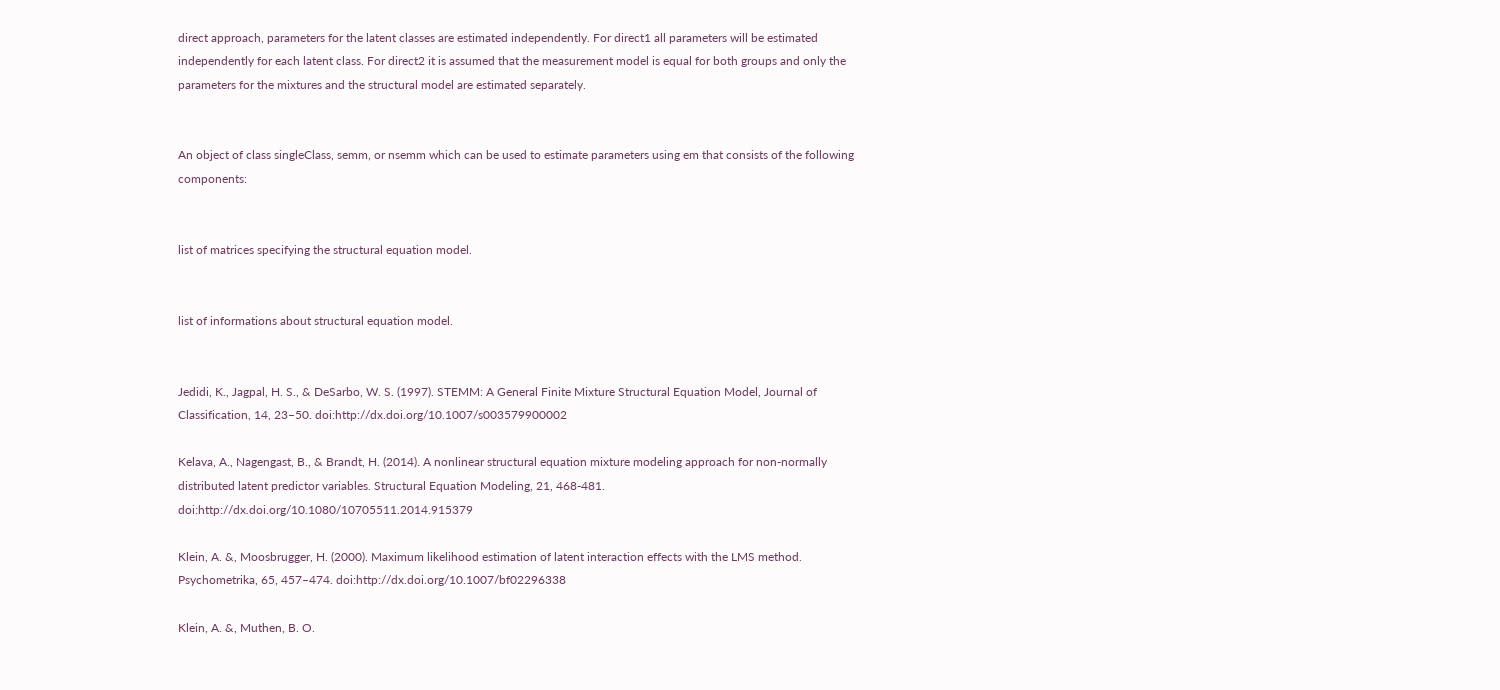direct approach, parameters for the latent classes are estimated independently. For direct1 all parameters will be estimated independently for each latent class. For direct2 it is assumed that the measurement model is equal for both groups and only the parameters for the mixtures and the structural model are estimated separately.


An object of class singleClass, semm, or nsemm which can be used to estimate parameters using em that consists of the following components:


list of matrices specifying the structural equation model.


list of informations about structural equation model.


Jedidi, K., Jagpal, H. S., & DeSarbo, W. S. (1997). STEMM: A General Finite Mixture Structural Equation Model, Journal of Classification, 14, 23–50. doi:http://dx.doi.org/10.1007/s003579900002

Kelava, A., Nagengast, B., & Brandt, H. (2014). A nonlinear structural equation mixture modeling approach for non-normally distributed latent predictor variables. Structural Equation Modeling, 21, 468-481. doi:http://dx.doi.org/10.1080/10705511.2014.915379

Klein, A. &, Moosbrugger, H. (2000). Maximum likelihood estimation of latent interaction effects with the LMS method. Psychometrika, 65, 457–474. doi:http://dx.doi.org/10.1007/bf02296338

Klein, A. &, Muthen, B. O.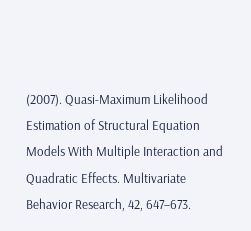(2007). Quasi-Maximum Likelihood Estimation of Structural Equation Models With Multiple Interaction and Quadratic Effects. Multivariate Behavior Research, 42, 647–673.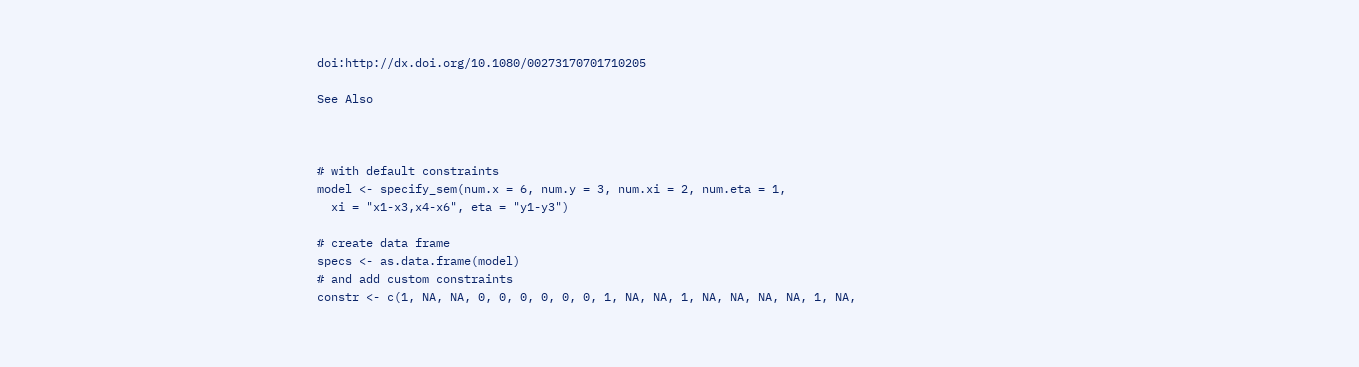doi:http://dx.doi.org/10.1080/00273170701710205

See Also



# with default constraints
model <- specify_sem(num.x = 6, num.y = 3, num.xi = 2, num.eta = 1,
  xi = "x1-x3,x4-x6", eta = "y1-y3")

# create data frame
specs <- as.data.frame(model)
# and add custom constraints
constr <- c(1, NA, NA, 0, 0, 0, 0, 0, 0, 1, NA, NA, 1, NA, NA, NA, NA, 1, NA,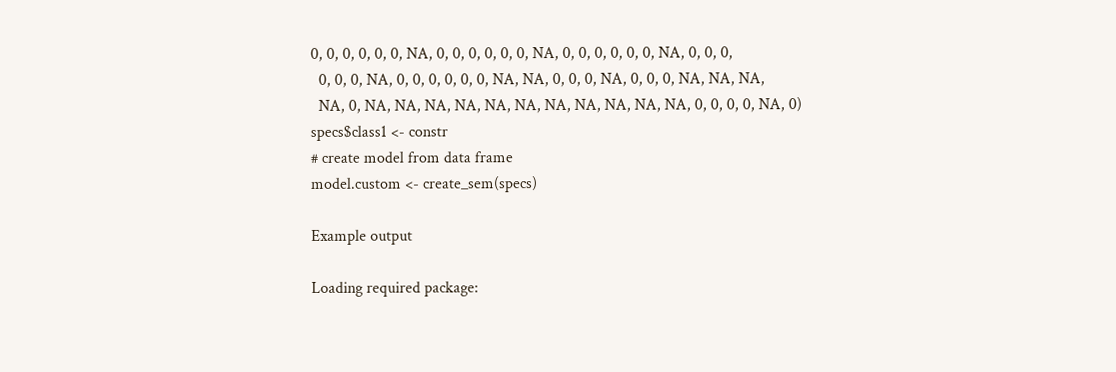0, 0, 0, 0, 0, 0, NA, 0, 0, 0, 0, 0, 0, NA, 0, 0, 0, 0, 0, 0, NA, 0, 0, 0,
  0, 0, 0, NA, 0, 0, 0, 0, 0, 0, NA, NA, 0, 0, 0, NA, 0, 0, 0, NA, NA, NA,
  NA, 0, NA, NA, NA, NA, NA, NA, NA, NA, NA, NA, NA, 0, 0, 0, 0, NA, 0)
specs$class1 <- constr
# create model from data frame
model.custom <- create_sem(specs)

Example output

Loading required package: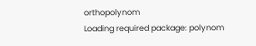orthopolynom
Loading required package: polynom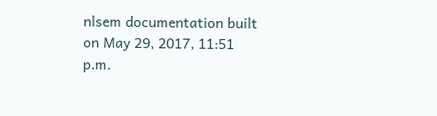nlsem documentation built on May 29, 2017, 11:51 p.m.